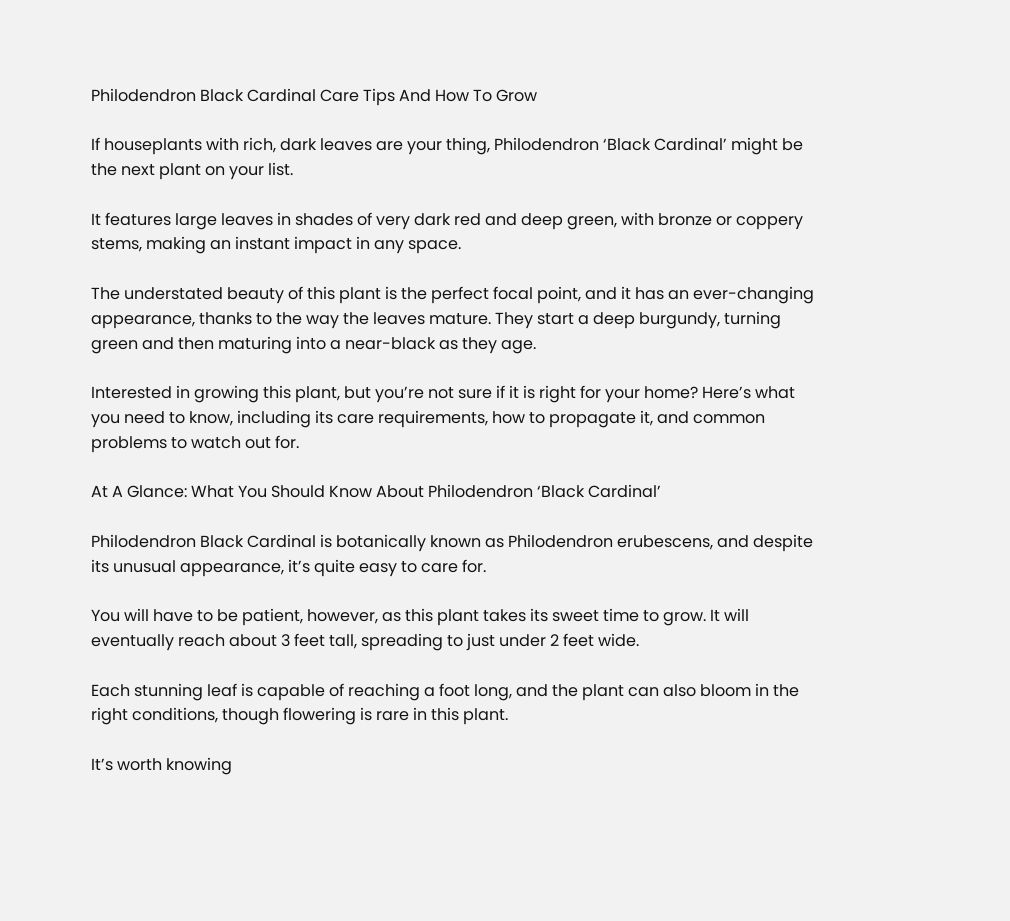Philodendron Black Cardinal Care Tips And How To Grow

If houseplants with rich, dark leaves are your thing, Philodendron ‘Black Cardinal’ might be the next plant on your list.

It features large leaves in shades of very dark red and deep green, with bronze or coppery stems, making an instant impact in any space.

The understated beauty of this plant is the perfect focal point, and it has an ever-changing appearance, thanks to the way the leaves mature. They start a deep burgundy, turning green and then maturing into a near-black as they age.

Interested in growing this plant, but you’re not sure if it is right for your home? Here’s what you need to know, including its care requirements, how to propagate it, and common problems to watch out for.

At A Glance: What You Should Know About Philodendron ‘Black Cardinal’

Philodendron Black Cardinal is botanically known as Philodendron erubescens, and despite its unusual appearance, it’s quite easy to care for.

You will have to be patient, however, as this plant takes its sweet time to grow. It will eventually reach about 3 feet tall, spreading to just under 2 feet wide.

Each stunning leaf is capable of reaching a foot long, and the plant can also bloom in the right conditions, though flowering is rare in this plant.

It’s worth knowing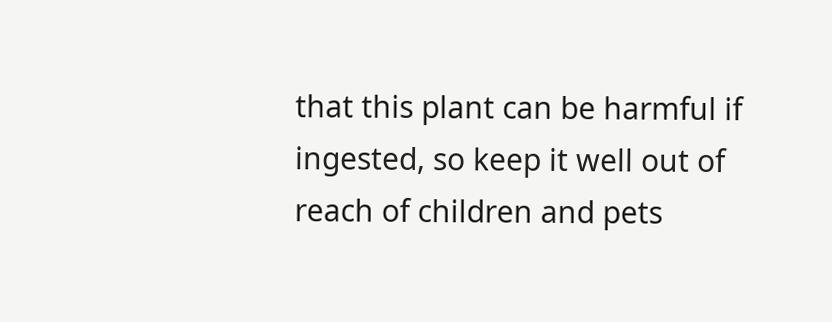that this plant can be harmful if ingested, so keep it well out of reach of children and pets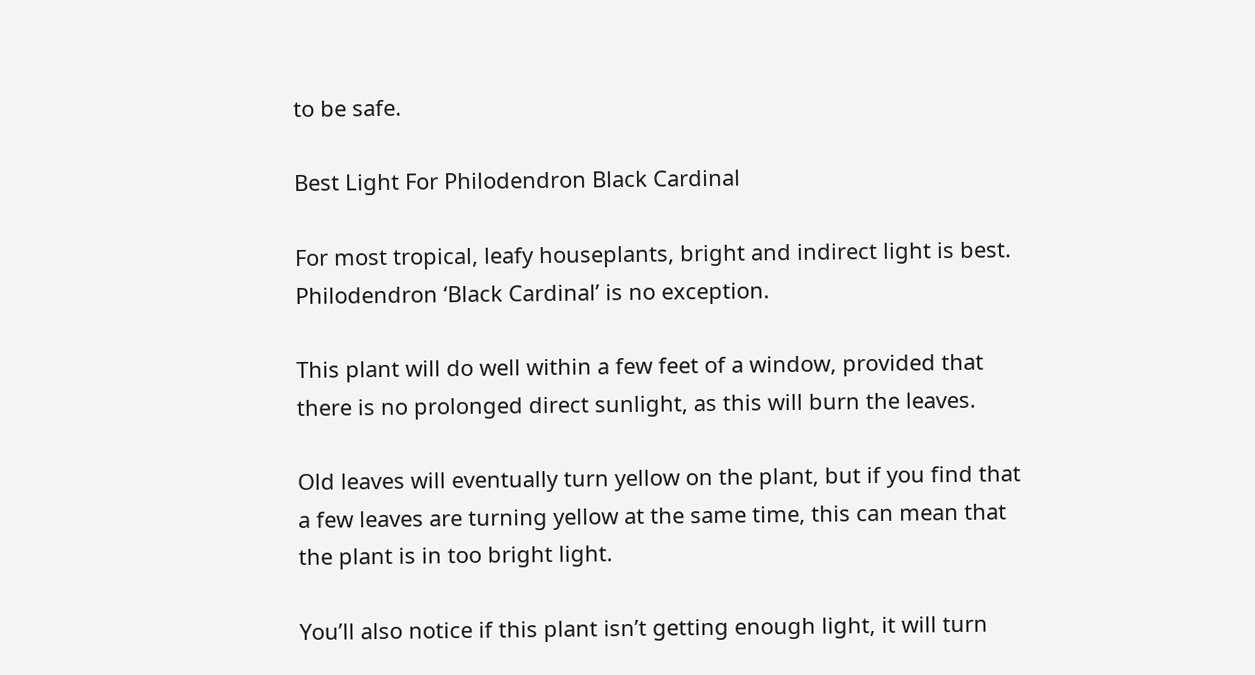to be safe.

Best Light For Philodendron Black Cardinal

For most tropical, leafy houseplants, bright and indirect light is best. Philodendron ‘Black Cardinal’ is no exception.

This plant will do well within a few feet of a window, provided that there is no prolonged direct sunlight, as this will burn the leaves.

Old leaves will eventually turn yellow on the plant, but if you find that a few leaves are turning yellow at the same time, this can mean that the plant is in too bright light.

You’ll also notice if this plant isn’t getting enough light, it will turn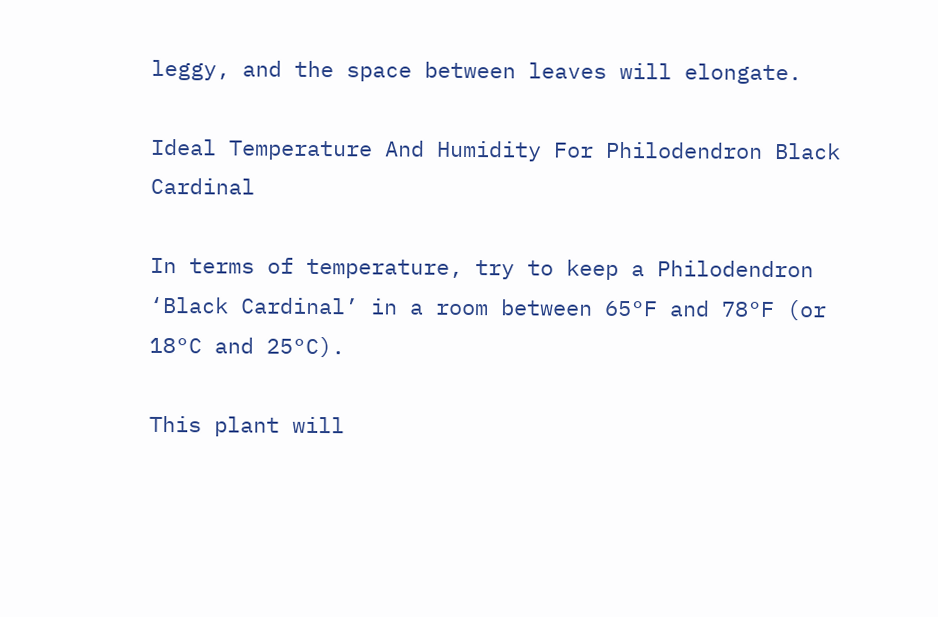leggy, and the space between leaves will elongate.

Ideal Temperature And Humidity For Philodendron Black Cardinal

In terms of temperature, try to keep a Philodendron ‘Black Cardinal’ in a room between 65°F and 78°F (or 18°C and 25°C).

This plant will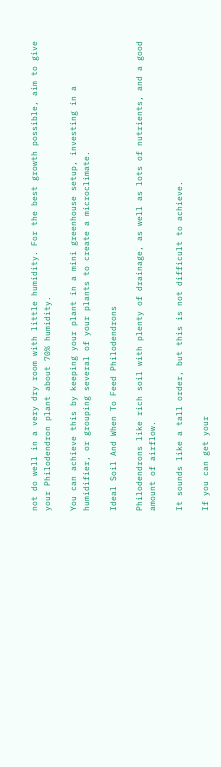not do well in a very dry room with little humidity. For the best growth possible, aim to give your Philodendron plant about 70% humidity.

You can achieve this by keeping your plant in a mini greenhouse setup, investing in a humidifier, or grouping several of your plants to create a microclimate.

Ideal Soil And When To Feed Philodendrons

Philodendrons like rich soil with plenty of drainage, as well as lots of nutrients, and a good amount of airflow.

It sounds like a tall order, but this is not difficult to achieve.

If you can get your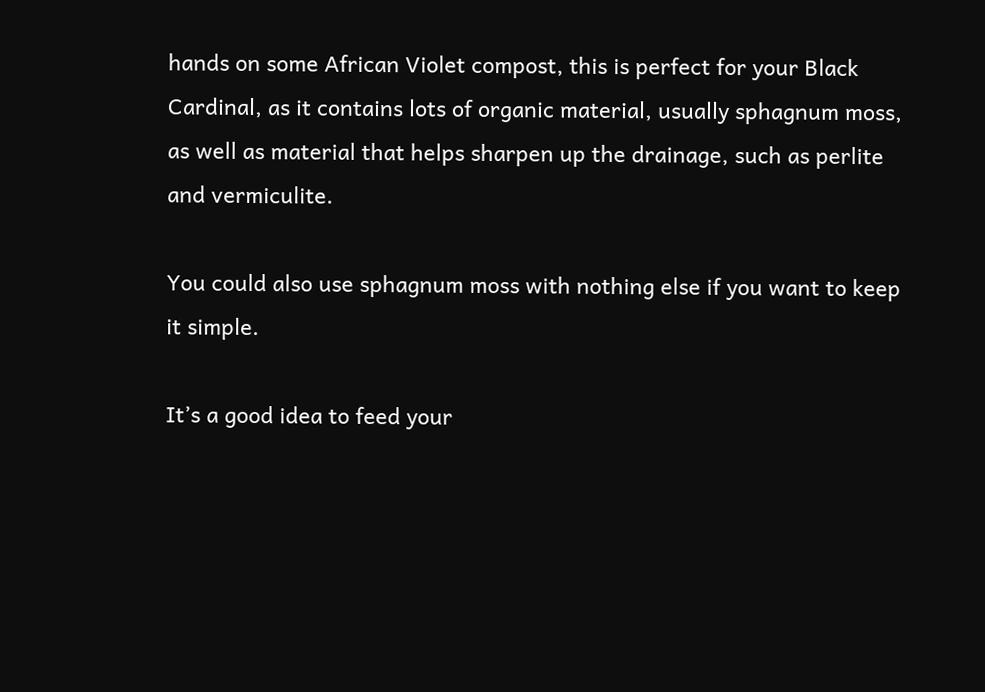hands on some African Violet compost, this is perfect for your Black Cardinal, as it contains lots of organic material, usually sphagnum moss, as well as material that helps sharpen up the drainage, such as perlite and vermiculite.

You could also use sphagnum moss with nothing else if you want to keep it simple.

It’s a good idea to feed your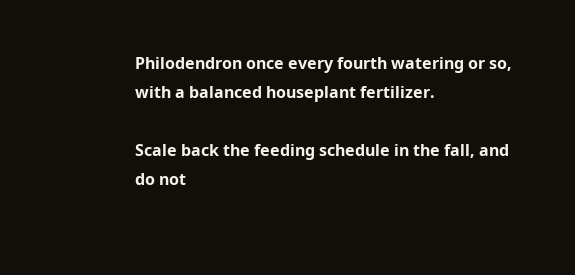Philodendron once every fourth watering or so, with a balanced houseplant fertilizer.

Scale back the feeding schedule in the fall, and do not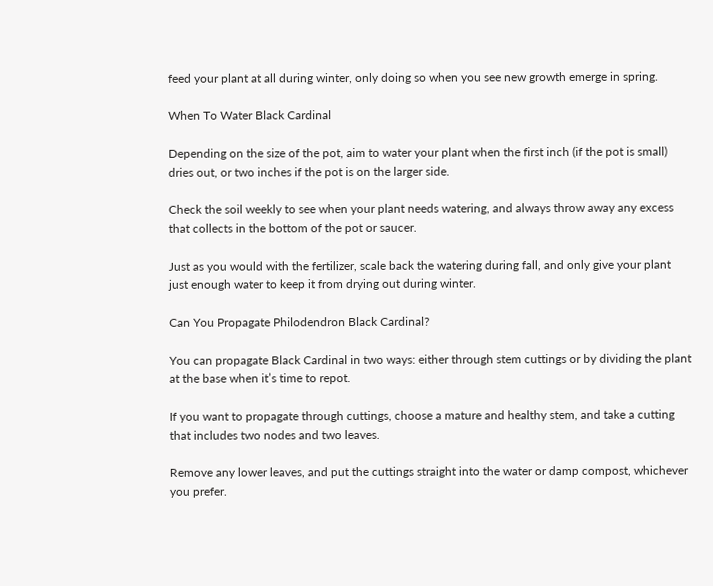feed your plant at all during winter, only doing so when you see new growth emerge in spring.

When To Water Black Cardinal

Depending on the size of the pot, aim to water your plant when the first inch (if the pot is small) dries out, or two inches if the pot is on the larger side.

Check the soil weekly to see when your plant needs watering, and always throw away any excess that collects in the bottom of the pot or saucer.

Just as you would with the fertilizer, scale back the watering during fall, and only give your plant just enough water to keep it from drying out during winter.

Can You Propagate Philodendron Black Cardinal?

You can propagate Black Cardinal in two ways: either through stem cuttings or by dividing the plant at the base when it’s time to repot.

If you want to propagate through cuttings, choose a mature and healthy stem, and take a cutting that includes two nodes and two leaves.

Remove any lower leaves, and put the cuttings straight into the water or damp compost, whichever you prefer.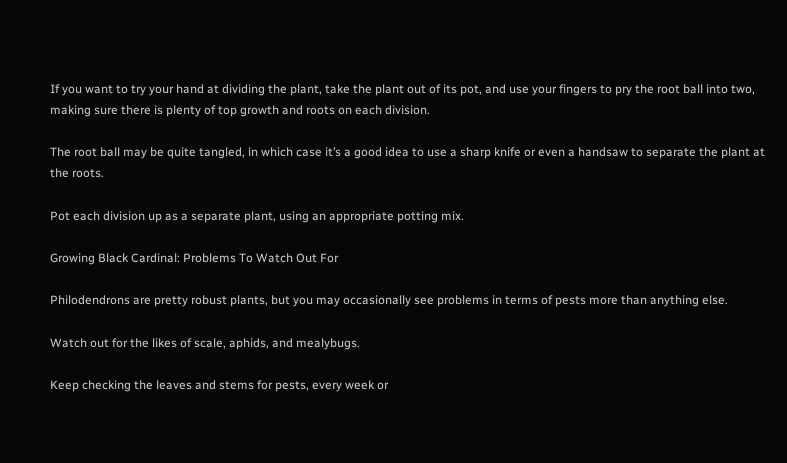If you want to try your hand at dividing the plant, take the plant out of its pot, and use your fingers to pry the root ball into two, making sure there is plenty of top growth and roots on each division.

The root ball may be quite tangled, in which case it’s a good idea to use a sharp knife or even a handsaw to separate the plant at the roots.

Pot each division up as a separate plant, using an appropriate potting mix.

Growing Black Cardinal: Problems To Watch Out For

Philodendrons are pretty robust plants, but you may occasionally see problems in terms of pests more than anything else.

Watch out for the likes of scale, aphids, and mealybugs.

Keep checking the leaves and stems for pests, every week or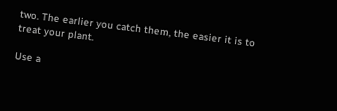two. The earlier you catch them, the easier it is to treat your plant.

Use a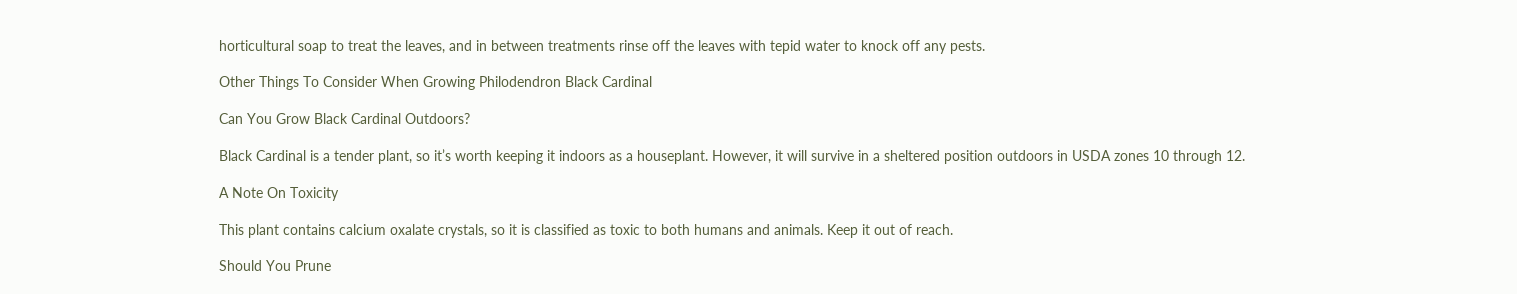horticultural soap to treat the leaves, and in between treatments rinse off the leaves with tepid water to knock off any pests.

Other Things To Consider When Growing Philodendron Black Cardinal

Can You Grow Black Cardinal Outdoors?

Black Cardinal is a tender plant, so it’s worth keeping it indoors as a houseplant. However, it will survive in a sheltered position outdoors in USDA zones 10 through 12.

A Note On Toxicity

This plant contains calcium oxalate crystals, so it is classified as toxic to both humans and animals. Keep it out of reach.

Should You Prune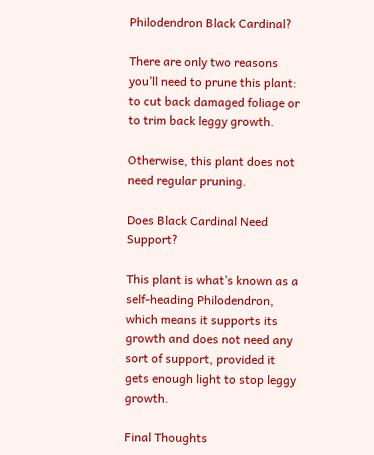Philodendron Black Cardinal?

There are only two reasons you’ll need to prune this plant: to cut back damaged foliage or to trim back leggy growth.

Otherwise, this plant does not need regular pruning.

Does Black Cardinal Need Support?

This plant is what’s known as a self-heading Philodendron, which means it supports its growth and does not need any sort of support, provided it gets enough light to stop leggy growth.

Final Thoughts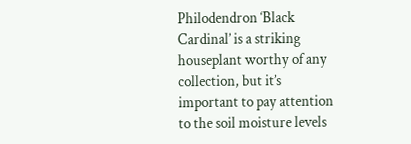Philodendron ‘Black Cardinal’ is a striking houseplant worthy of any collection, but it’s important to pay attention to the soil moisture levels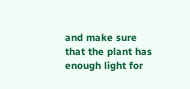and make sure that the plant has enough light for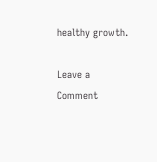healthy growth.

Leave a Comment